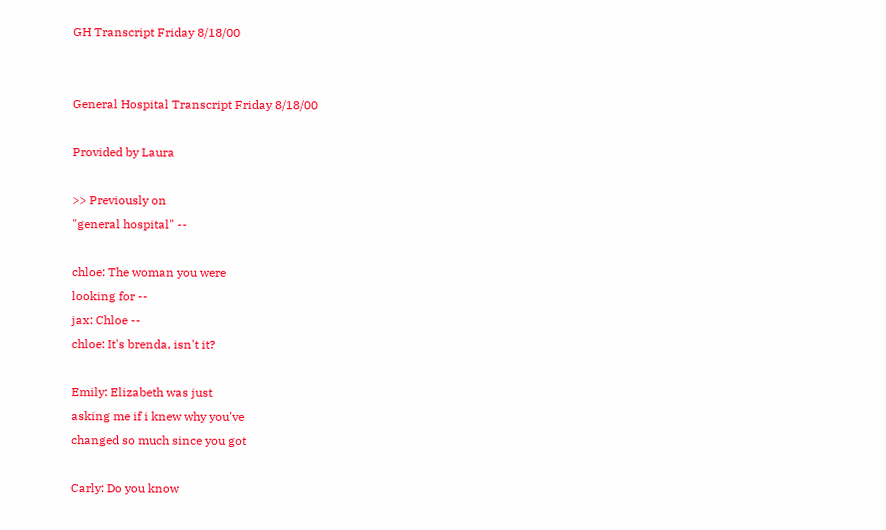GH Transcript Friday 8/18/00


General Hospital Transcript Friday 8/18/00

Provided by Laura

>> Previously on
"general hospital" --

chloe: The woman you were
looking for --
jax: Chloe --
chloe: It's brenda, isn't it?

Emily: Elizabeth was just
asking me if i knew why you've
changed so much since you got

Carly: Do you know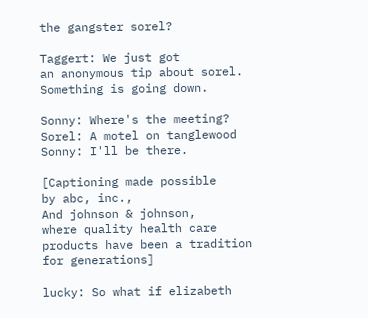the gangster sorel?

Taggert: We just got
an anonymous tip about sorel.
Something is going down.

Sonny: Where's the meeting?
Sorel: A motel on tanglewood
Sonny: I'll be there.

[Captioning made possible
by abc, inc.,
And johnson & johnson,
where quality health care
products have been a tradition
for generations]

lucky: So what if elizabeth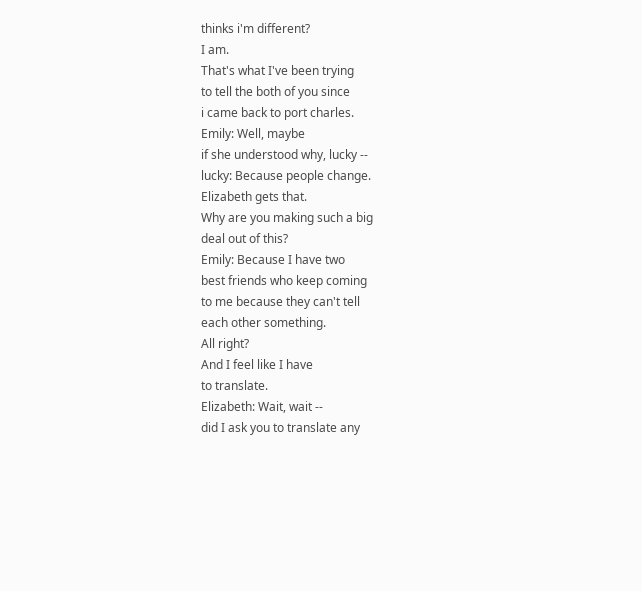thinks i'm different?
I am.
That's what I've been trying
to tell the both of you since
i came back to port charles.
Emily: Well, maybe
if she understood why, lucky --
lucky: Because people change.
Elizabeth gets that.
Why are you making such a big
deal out of this?
Emily: Because I have two
best friends who keep coming
to me because they can't tell
each other something.
All right?
And I feel like I have
to translate.
Elizabeth: Wait, wait --
did I ask you to translate any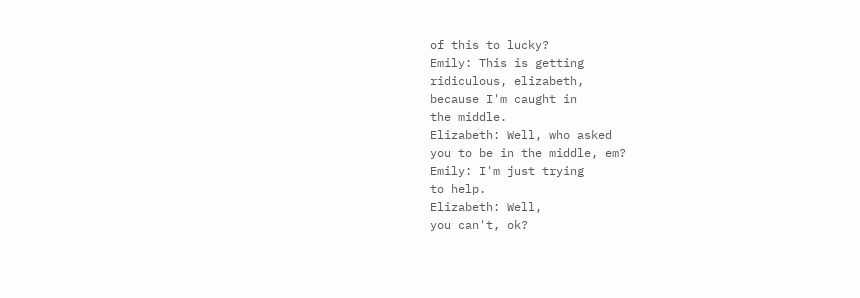of this to lucky?
Emily: This is getting
ridiculous, elizabeth,
because I'm caught in
the middle.
Elizabeth: Well, who asked
you to be in the middle, em?
Emily: I'm just trying
to help.
Elizabeth: Well,
you can't, ok?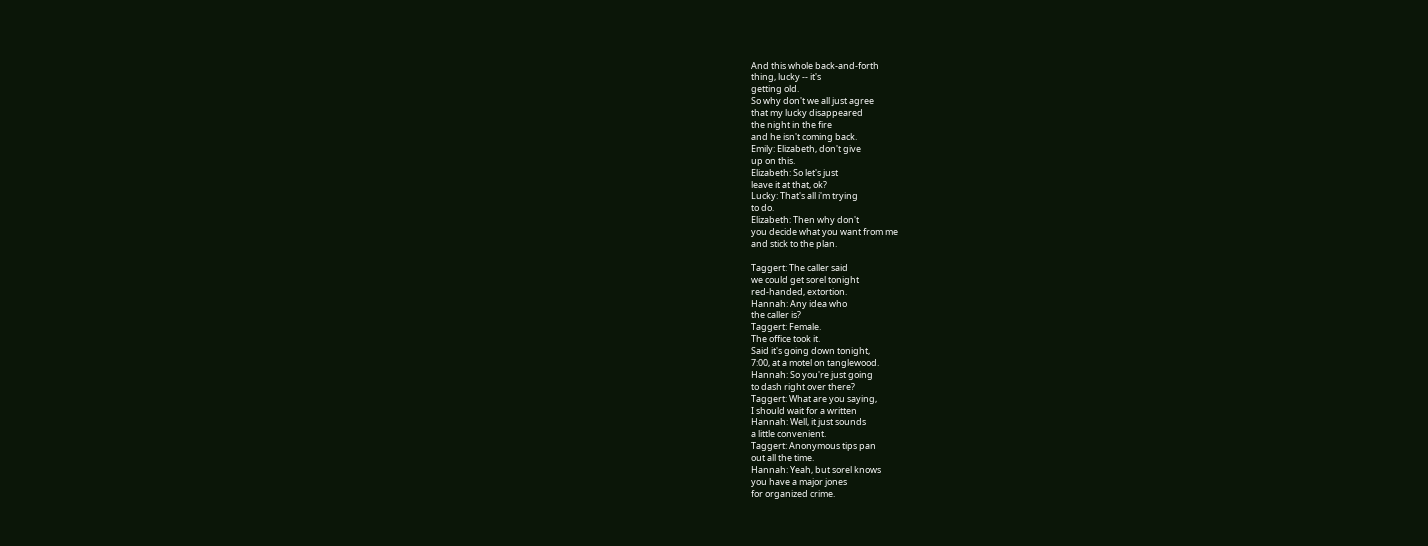And this whole back-and-forth
thing, lucky -- it's
getting old.
So why don't we all just agree
that my lucky disappeared
the night in the fire
and he isn't coming back.
Emily: Elizabeth, don't give
up on this.
Elizabeth: So let's just
leave it at that, ok?
Lucky: That's all i'm trying
to do.
Elizabeth: Then why don't
you decide what you want from me
and stick to the plan.

Taggert: The caller said
we could get sorel tonight
red-handed, extortion.
Hannah: Any idea who
the caller is?
Taggert: Female.
The office took it.
Said it's going down tonight,
7:00, at a motel on tanglewood.
Hannah: So you're just going
to dash right over there?
Taggert: What are you saying,
I should wait for a written
Hannah: Well, it just sounds
a little convenient.
Taggert: Anonymous tips pan
out all the time.
Hannah: Yeah, but sorel knows
you have a major jones
for organized crime.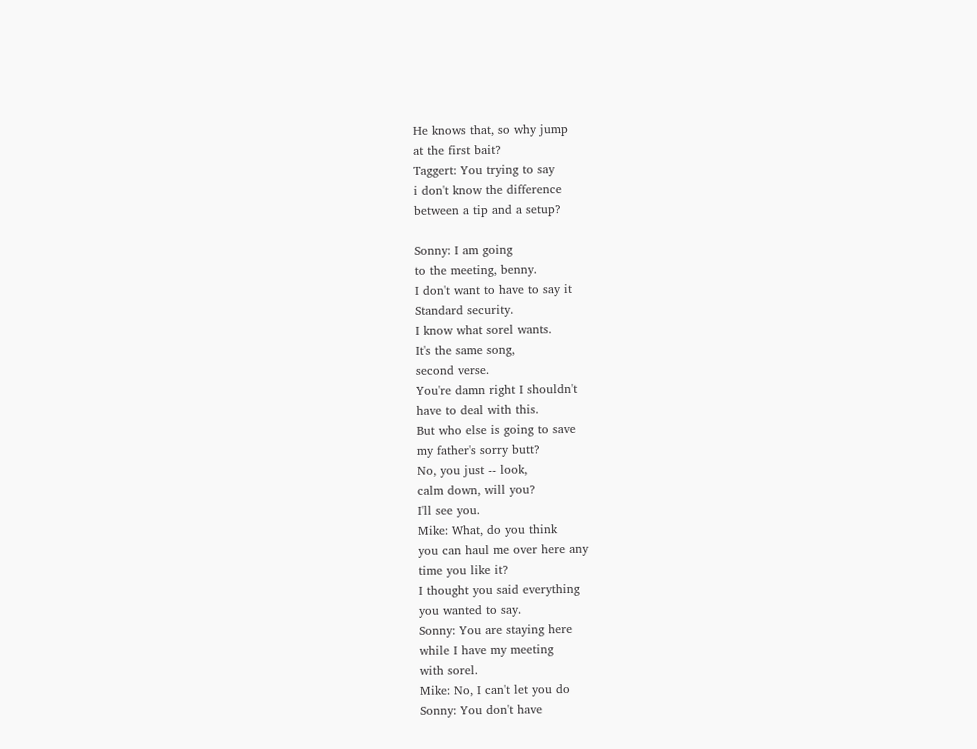He knows that, so why jump
at the first bait?
Taggert: You trying to say
i don't know the difference
between a tip and a setup?

Sonny: I am going
to the meeting, benny.
I don't want to have to say it
Standard security.
I know what sorel wants.
It's the same song,
second verse.
You're damn right I shouldn't
have to deal with this.
But who else is going to save
my father's sorry butt?
No, you just -- look,
calm down, will you?
I'll see you.
Mike: What, do you think
you can haul me over here any
time you like it?
I thought you said everything
you wanted to say.
Sonny: You are staying here
while I have my meeting
with sorel.
Mike: No, I can't let you do
Sonny: You don't have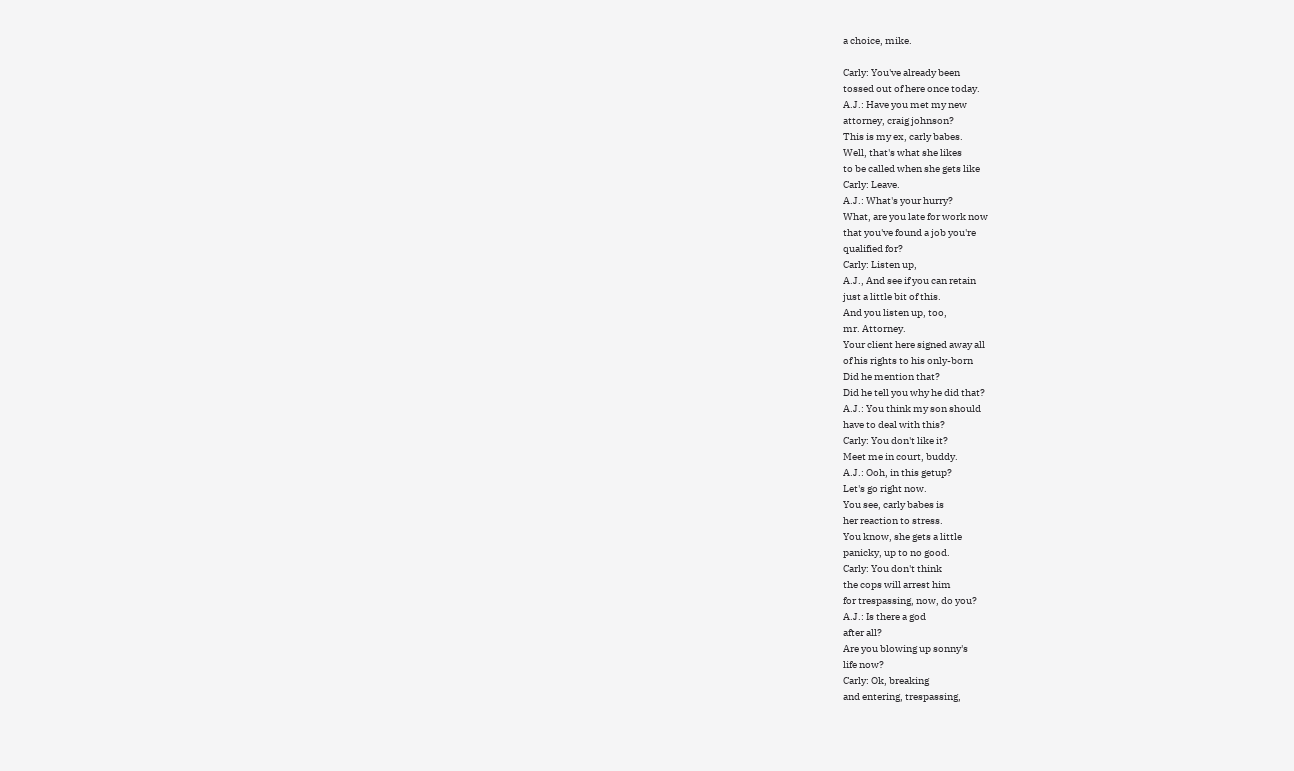a choice, mike.

Carly: You've already been
tossed out of here once today.
A.J.: Have you met my new
attorney, craig johnson?
This is my ex, carly babes.
Well, that's what she likes
to be called when she gets like
Carly: Leave.
A.J.: What's your hurry?
What, are you late for work now
that you've found a job you're
qualified for?
Carly: Listen up,
A.J., And see if you can retain
just a little bit of this.
And you listen up, too,
mr. Attorney.
Your client here signed away all
of his rights to his only-born
Did he mention that?
Did he tell you why he did that?
A.J.: You think my son should
have to deal with this?
Carly: You don't like it?
Meet me in court, buddy.
A.J.: Ooh, in this getup?
Let's go right now.
You see, carly babes is
her reaction to stress.
You know, she gets a little
panicky, up to no good.
Carly: You don't think
the cops will arrest him
for trespassing, now, do you?
A.J.: Is there a god
after all?
Are you blowing up sonny's
life now?
Carly: Ok, breaking
and entering, trespassing,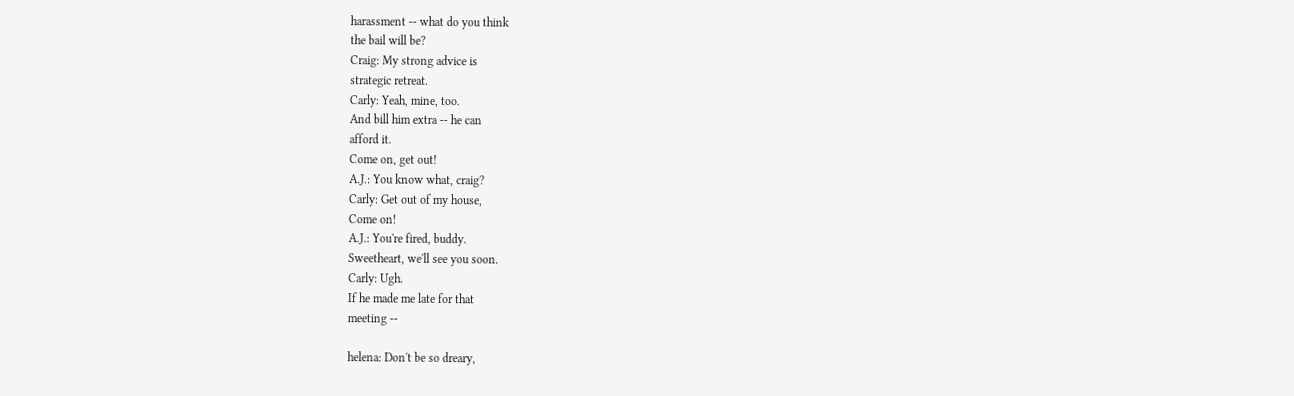harassment -- what do you think
the bail will be?
Craig: My strong advice is
strategic retreat.
Carly: Yeah, mine, too.
And bill him extra -- he can
afford it.
Come on, get out!
A.J.: You know what, craig?
Carly: Get out of my house,
Come on!
A.J.: You're fired, buddy.
Sweetheart, we'll see you soon.
Carly: Ugh.
If he made me late for that
meeting --

helena: Don't be so dreary,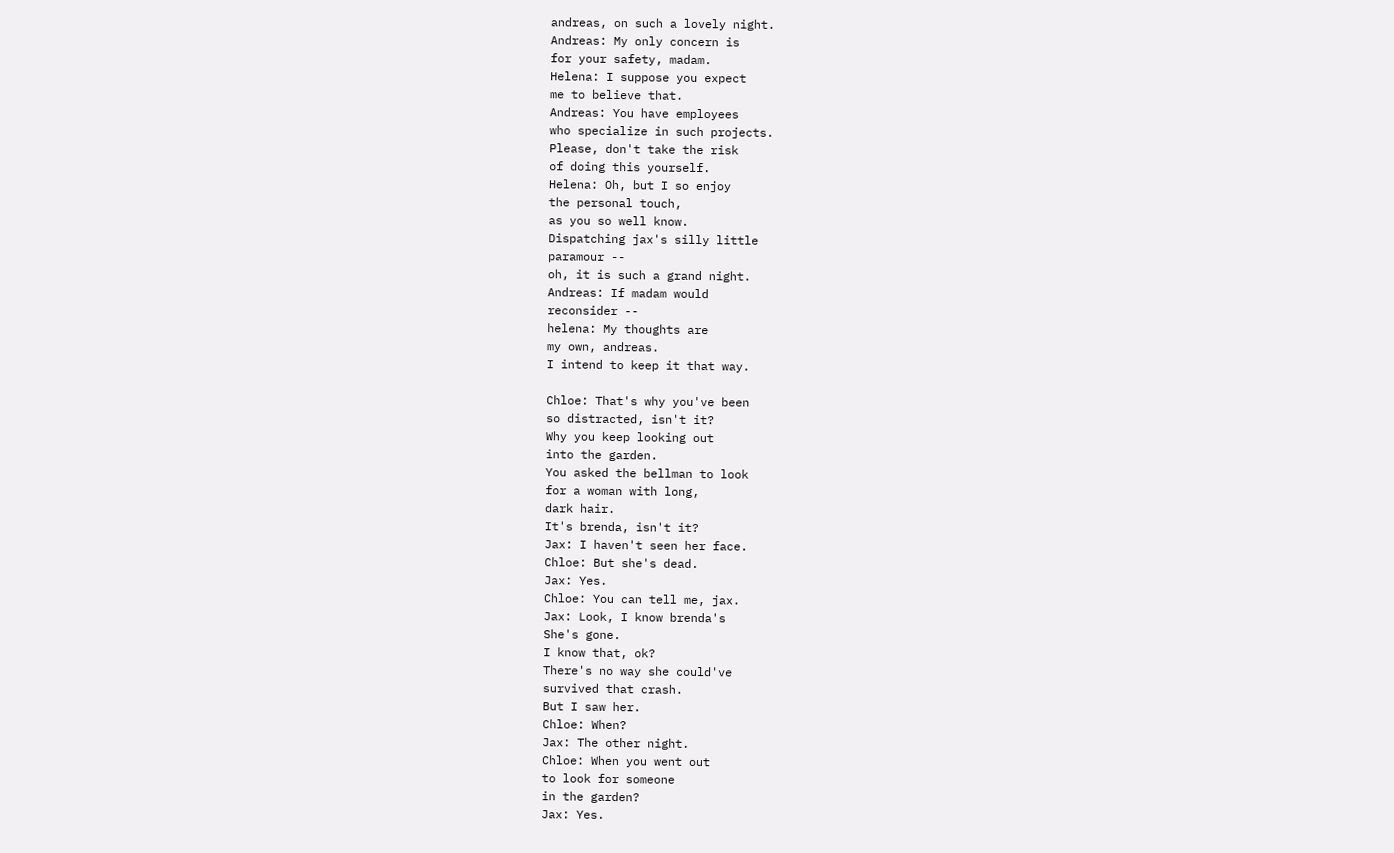andreas, on such a lovely night.
Andreas: My only concern is
for your safety, madam.
Helena: I suppose you expect
me to believe that.
Andreas: You have employees
who specialize in such projects.
Please, don't take the risk
of doing this yourself.
Helena: Oh, but I so enjoy
the personal touch,
as you so well know.
Dispatching jax's silly little
paramour --
oh, it is such a grand night.
Andreas: If madam would
reconsider --
helena: My thoughts are
my own, andreas.
I intend to keep it that way.

Chloe: That's why you've been
so distracted, isn't it?
Why you keep looking out
into the garden.
You asked the bellman to look
for a woman with long,
dark hair.
It's brenda, isn't it?
Jax: I haven't seen her face.
Chloe: But she's dead.
Jax: Yes.
Chloe: You can tell me, jax.
Jax: Look, I know brenda's
She's gone.
I know that, ok?
There's no way she could've
survived that crash.
But I saw her.
Chloe: When?
Jax: The other night.
Chloe: When you went out
to look for someone
in the garden?
Jax: Yes.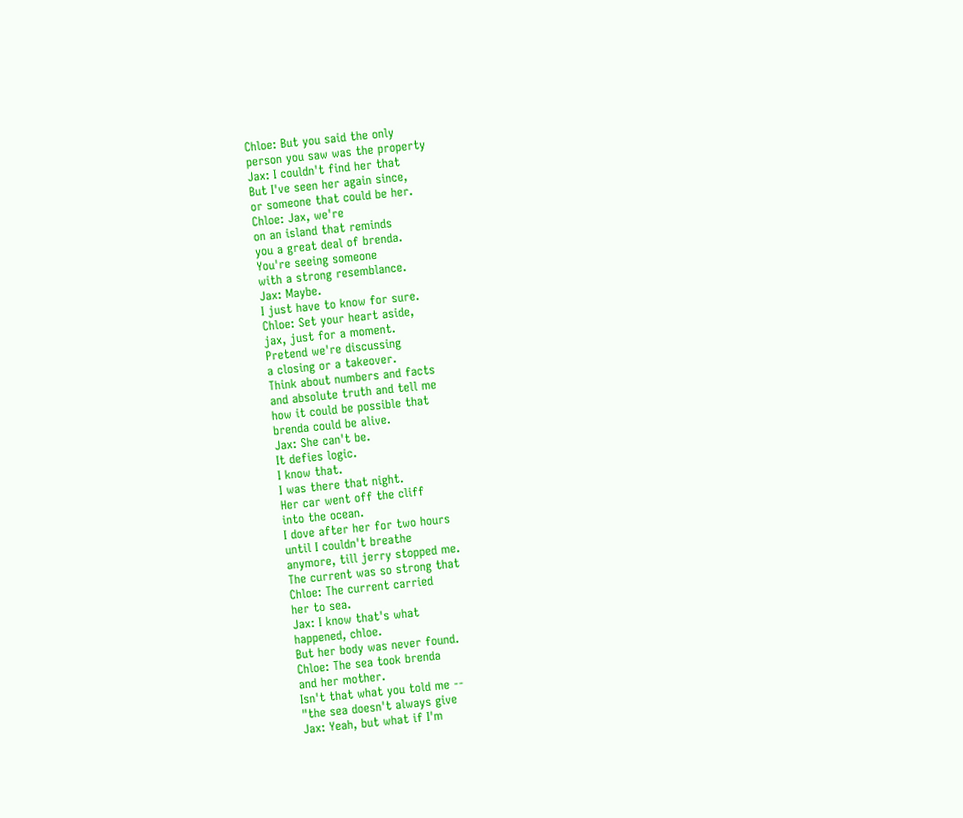Chloe: But you said the only
person you saw was the property
Jax: I couldn't find her that
But I've seen her again since,
or someone that could be her.
Chloe: Jax, we're
on an island that reminds
you a great deal of brenda.
You're seeing someone
with a strong resemblance.
Jax: Maybe.
I just have to know for sure.
Chloe: Set your heart aside,
jax, just for a moment.
Pretend we're discussing
a closing or a takeover.
Think about numbers and facts
and absolute truth and tell me
how it could be possible that
brenda could be alive.
Jax: She can't be.
It defies logic.
I know that.
I was there that night.
Her car went off the cliff
into the ocean.
I dove after her for two hours
until I couldn't breathe
anymore, till jerry stopped me.
The current was so strong that
Chloe: The current carried
her to sea.
Jax: I know that's what
happened, chloe.
But her body was never found.
Chloe: The sea took brenda
and her mother.
Isn't that what you told me --
"the sea doesn't always give
Jax: Yeah, but what if I'm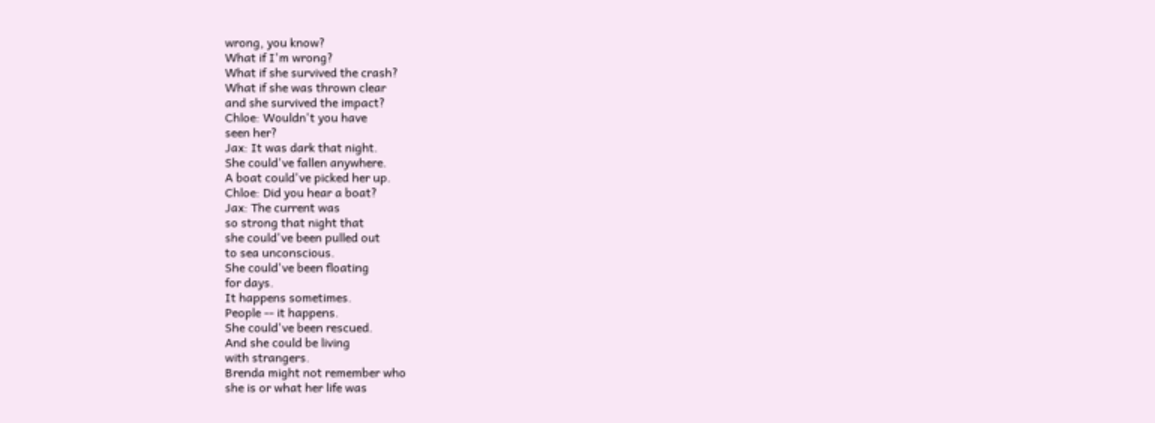wrong, you know?
What if I'm wrong?
What if she survived the crash?
What if she was thrown clear
and she survived the impact?
Chloe: Wouldn't you have
seen her?
Jax: It was dark that night.
She could've fallen anywhere.
A boat could've picked her up.
Chloe: Did you hear a boat?
Jax: The current was
so strong that night that
she could've been pulled out
to sea unconscious.
She could've been floating
for days.
It happens sometimes.
People -- it happens.
She could've been rescued.
And she could be living
with strangers.
Brenda might not remember who
she is or what her life was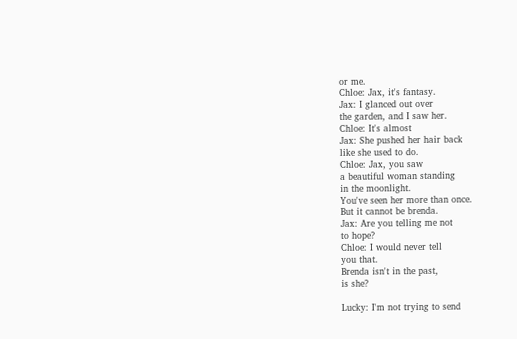or me.
Chloe: Jax, it's fantasy.
Jax: I glanced out over
the garden, and I saw her.
Chloe: It's almost
Jax: She pushed her hair back
like she used to do.
Chloe: Jax, you saw
a beautiful woman standing
in the moonlight.
You've seen her more than once.
But it cannot be brenda.
Jax: Are you telling me not
to hope?
Chloe: I would never tell
you that.
Brenda isn't in the past,
is she?

Lucky: I'm not trying to send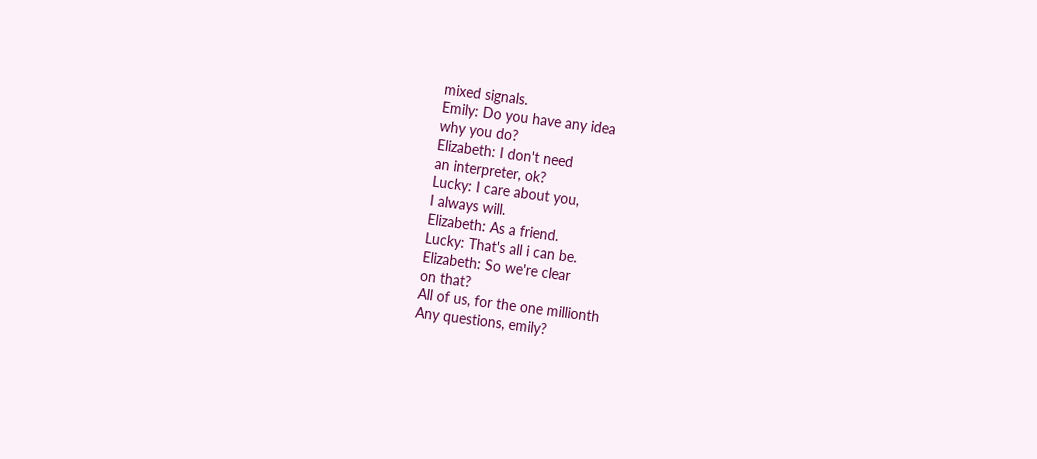mixed signals.
Emily: Do you have any idea
why you do?
Elizabeth: I don't need
an interpreter, ok?
Lucky: I care about you,
I always will.
Elizabeth: As a friend.
Lucky: That's all i can be.
Elizabeth: So we're clear
on that?
All of us, for the one millionth
Any questions, emily?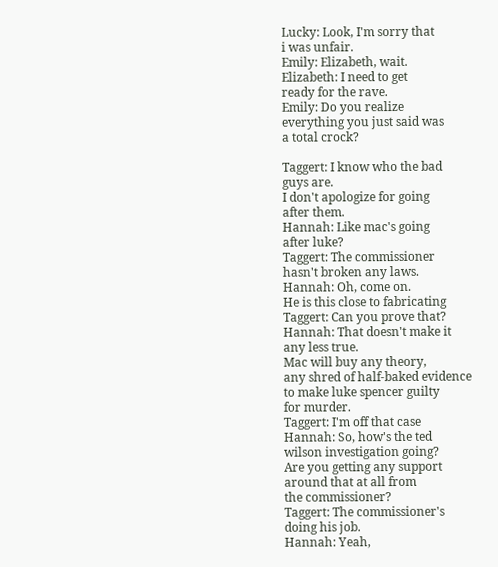Lucky: Look, I'm sorry that
i was unfair.
Emily: Elizabeth, wait.
Elizabeth: I need to get
ready for the rave.
Emily: Do you realize
everything you just said was
a total crock?

Taggert: I know who the bad
guys are.
I don't apologize for going
after them.
Hannah: Like mac's going
after luke?
Taggert: The commissioner
hasn't broken any laws.
Hannah: Oh, come on.
He is this close to fabricating
Taggert: Can you prove that?
Hannah: That doesn't make it
any less true.
Mac will buy any theory,
any shred of half-baked evidence
to make luke spencer guilty
for murder.
Taggert: I'm off that case
Hannah: So, how's the ted
wilson investigation going?
Are you getting any support
around that at all from
the commissioner?
Taggert: The commissioner's
doing his job.
Hannah: Yeah,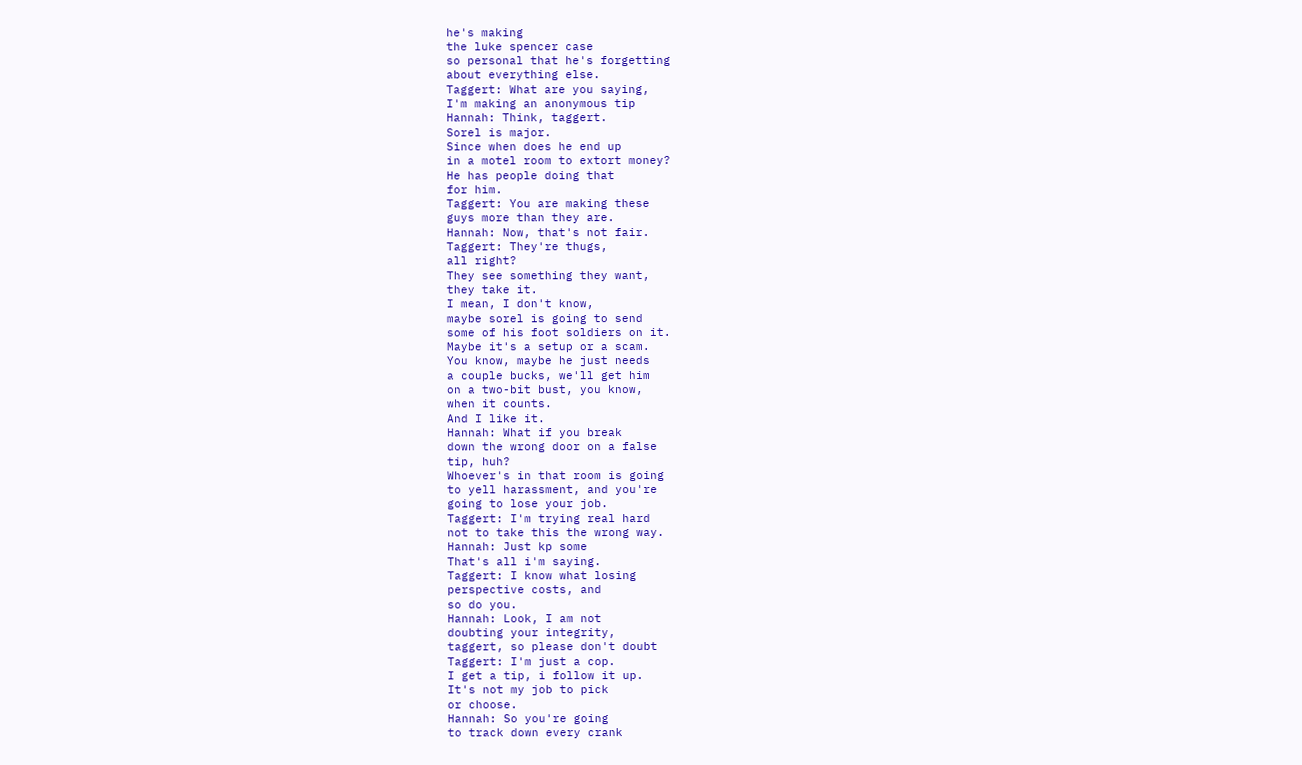he's making
the luke spencer case
so personal that he's forgetting
about everything else.
Taggert: What are you saying,
I'm making an anonymous tip
Hannah: Think, taggert.
Sorel is major.
Since when does he end up
in a motel room to extort money?
He has people doing that
for him.
Taggert: You are making these
guys more than they are.
Hannah: Now, that's not fair.
Taggert: They're thugs,
all right?
They see something they want,
they take it.
I mean, I don't know,
maybe sorel is going to send
some of his foot soldiers on it.
Maybe it's a setup or a scam.
You know, maybe he just needs
a couple bucks, we'll get him
on a two-bit bust, you know,
when it counts.
And I like it.
Hannah: What if you break
down the wrong door on a false
tip, huh?
Whoever's in that room is going
to yell harassment, and you're
going to lose your job.
Taggert: I'm trying real hard
not to take this the wrong way.
Hannah: Just kp some
That's all i'm saying.
Taggert: I know what losing
perspective costs, and
so do you.
Hannah: Look, I am not
doubting your integrity,
taggert, so please don't doubt
Taggert: I'm just a cop.
I get a tip, i follow it up.
It's not my job to pick
or choose.
Hannah: So you're going
to track down every crank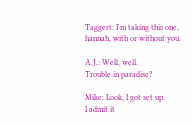Taggert: I'm taking this one,
hannah, with or without you.

A.J.: Well, well.
Trouble in paradise?

Mike: Look, I got set up.
I admit it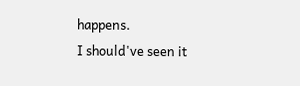happens.
I should've seen it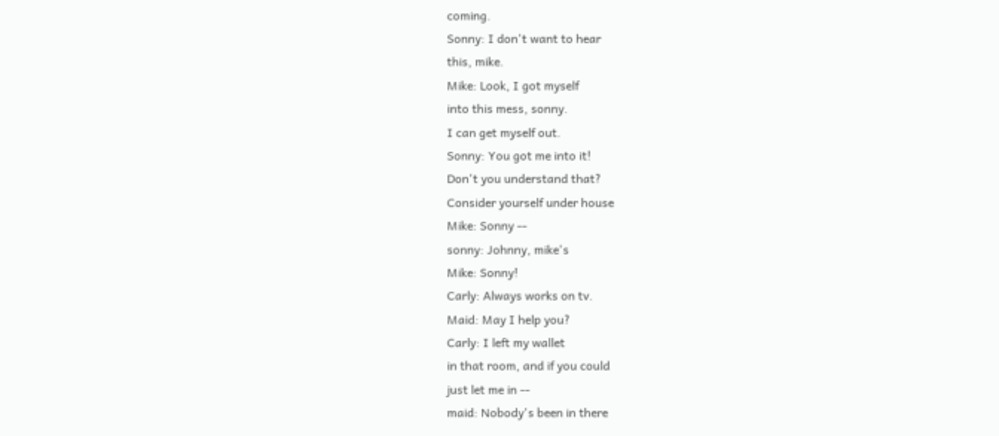coming.
Sonny: I don't want to hear
this, mike.
Mike: Look, I got myself
into this mess, sonny.
I can get myself out.
Sonny: You got me into it!
Don't you understand that?
Consider yourself under house
Mike: Sonny --
sonny: Johnny, mike's
Mike: Sonny!
Carly: Always works on tv.
Maid: May I help you?
Carly: I left my wallet
in that room, and if you could
just let me in --
maid: Nobody's been in there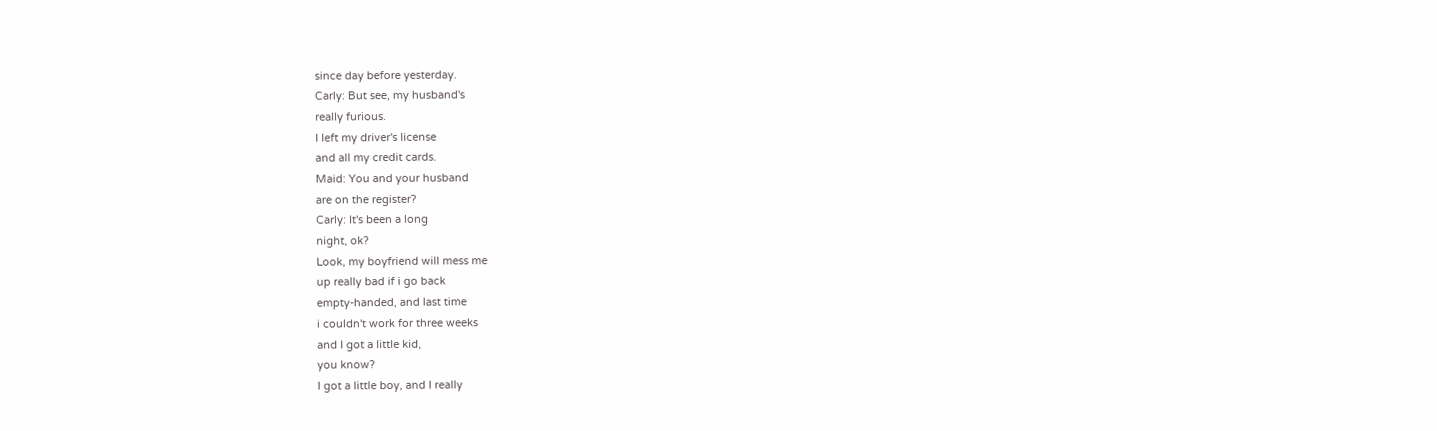since day before yesterday.
Carly: But see, my husband's
really furious.
I left my driver's license
and all my credit cards.
Maid: You and your husband
are on the register?
Carly: It's been a long
night, ok?
Look, my boyfriend will mess me
up really bad if i go back
empty-handed, and last time
i couldn't work for three weeks
and I got a little kid,
you know?
I got a little boy, and I really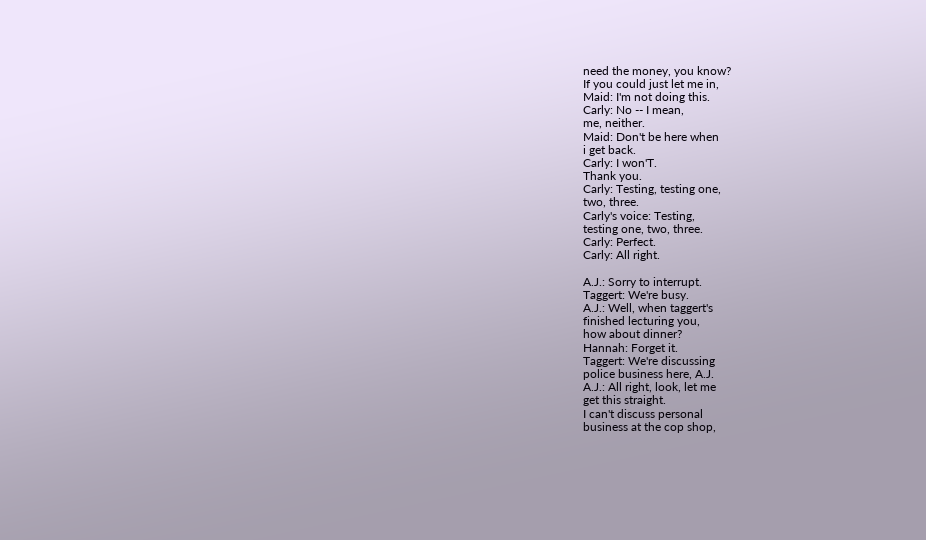need the money, you know?
If you could just let me in,
Maid: I'm not doing this.
Carly: No -- I mean,
me, neither.
Maid: Don't be here when
i get back.
Carly: I won'T.
Thank you.
Carly: Testing, testing one,
two, three.
Carly's voice: Testing,
testing one, two, three.
Carly: Perfect.
Carly: All right.

A.J.: Sorry to interrupt.
Taggert: We're busy.
A.J.: Well, when taggert's
finished lecturing you,
how about dinner?
Hannah: Forget it.
Taggert: We're discussing
police business here, A.J.
A.J.: All right, look, let me
get this straight.
I can't discuss personal
business at the cop shop,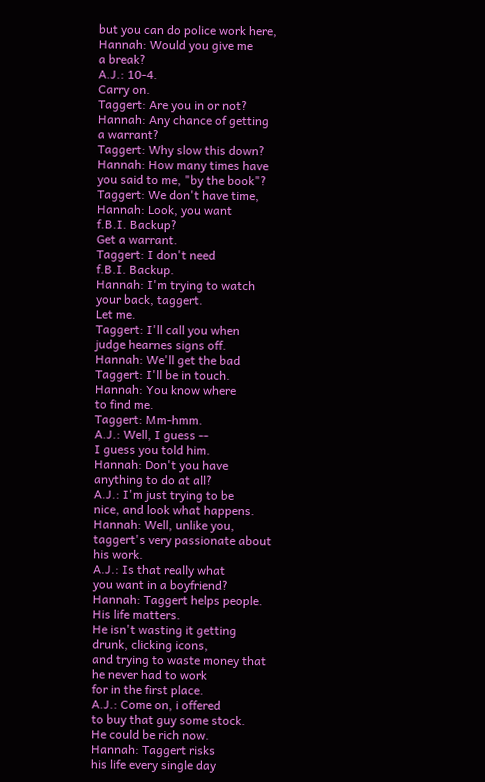but you can do police work here,
Hannah: Would you give me
a break?
A.J.: 10-4.
Carry on.
Taggert: Are you in or not?
Hannah: Any chance of getting
a warrant?
Taggert: Why slow this down?
Hannah: How many times have
you said to me, "by the book"?
Taggert: We don't have time,
Hannah: Look, you want
f.B.I. Backup?
Get a warrant.
Taggert: I don't need
f.B.I. Backup.
Hannah: I'm trying to watch
your back, taggert.
Let me.
Taggert: I'll call you when
judge hearnes signs off.
Hannah: We'll get the bad
Taggert: I'll be in touch.
Hannah: You know where
to find me.
Taggert: Mm-hmm.
A.J.: Well, I guess --
I guess you told him.
Hannah: Don't you have
anything to do at all?
A.J.: I'm just trying to be
nice, and look what happens.
Hannah: Well, unlike you,
taggert's very passionate about
his work.
A.J.: Is that really what
you want in a boyfriend?
Hannah: Taggert helps people.
His life matters.
He isn't wasting it getting
drunk, clicking icons,
and trying to waste money that
he never had to work
for in the first place.
A.J.: Come on, i offered
to buy that guy some stock.
He could be rich now.
Hannah: Taggert risks
his life every single day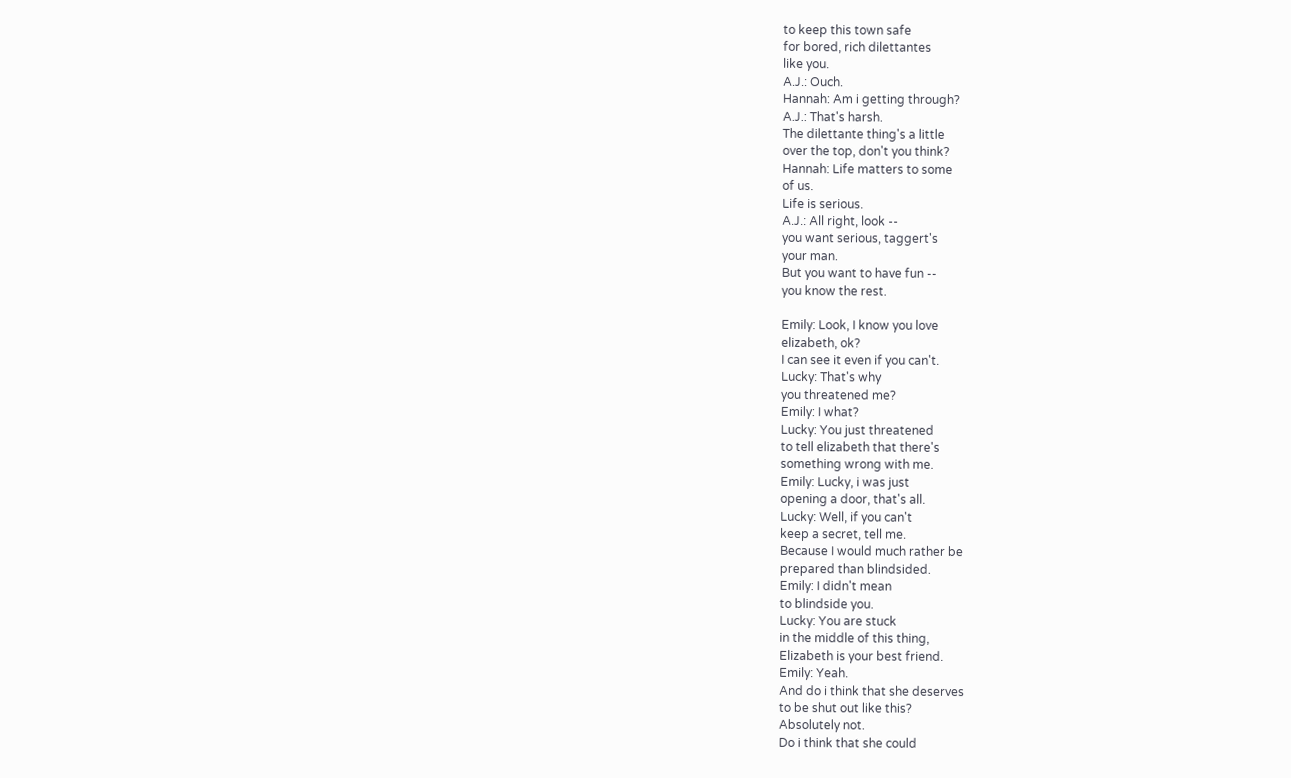to keep this town safe
for bored, rich dilettantes
like you.
A.J.: Ouch.
Hannah: Am i getting through?
A.J.: That's harsh.
The dilettante thing's a little
over the top, don't you think?
Hannah: Life matters to some
of us.
Life is serious.
A.J.: All right, look --
you want serious, taggert's
your man.
But you want to have fun --
you know the rest.

Emily: Look, I know you love
elizabeth, ok?
I can see it even if you can't.
Lucky: That's why
you threatened me?
Emily: I what?
Lucky: You just threatened
to tell elizabeth that there's
something wrong with me.
Emily: Lucky, i was just
opening a door, that's all.
Lucky: Well, if you can't
keep a secret, tell me.
Because I would much rather be
prepared than blindsided.
Emily: I didn't mean
to blindside you.
Lucky: You are stuck
in the middle of this thing,
Elizabeth is your best friend.
Emily: Yeah.
And do i think that she deserves
to be shut out like this?
Absolutely not.
Do i think that she could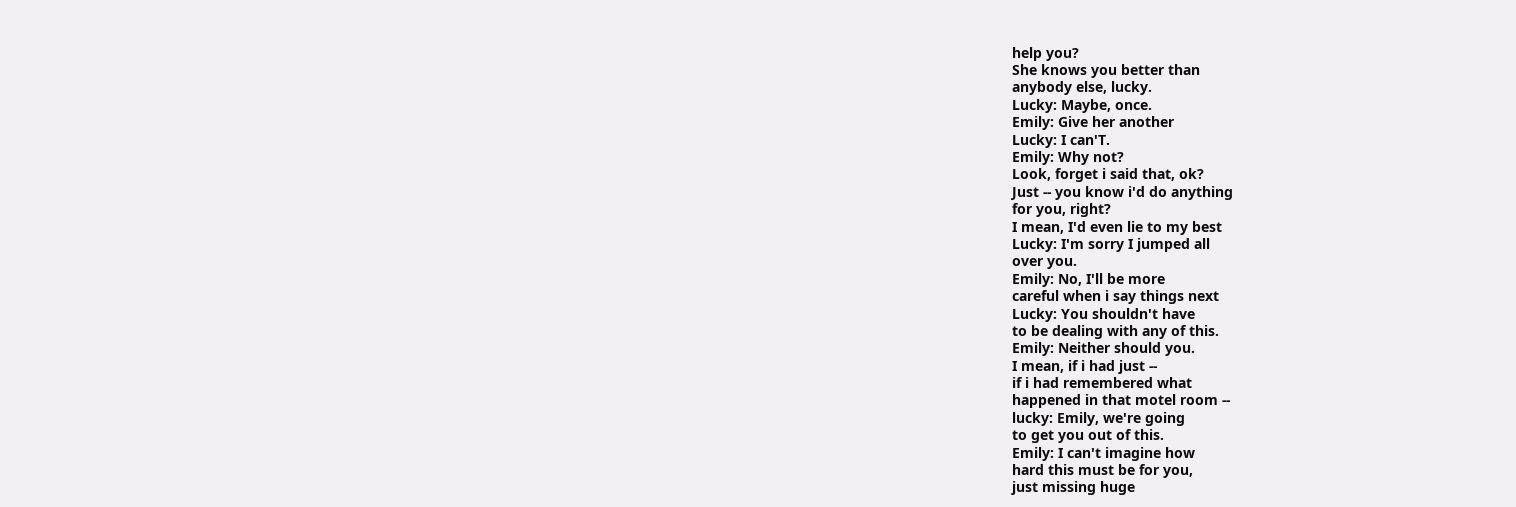help you?
She knows you better than
anybody else, lucky.
Lucky: Maybe, once.
Emily: Give her another
Lucky: I can'T.
Emily: Why not?
Look, forget i said that, ok?
Just -- you know i'd do anything
for you, right?
I mean, I'd even lie to my best
Lucky: I'm sorry I jumped all
over you.
Emily: No, I'll be more
careful when i say things next
Lucky: You shouldn't have
to be dealing with any of this.
Emily: Neither should you.
I mean, if i had just --
if i had remembered what
happened in that motel room --
lucky: Emily, we're going
to get you out of this.
Emily: I can't imagine how
hard this must be for you,
just missing huge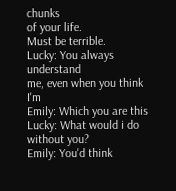chunks
of your life.
Must be terrible.
Lucky: You always understand
me, even when you think I'm
Emily: Which you are this
Lucky: What would i do
without you?
Emily: You'd think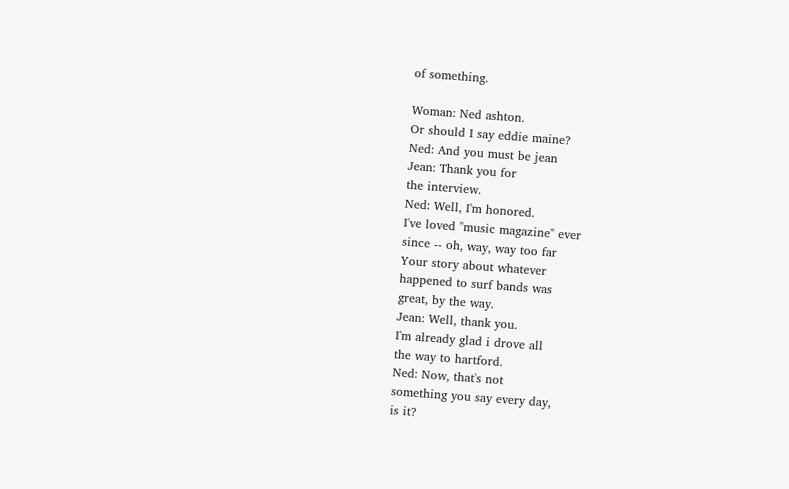of something.

Woman: Ned ashton.
Or should I say eddie maine?
Ned: And you must be jean
Jean: Thank you for
the interview.
Ned: Well, I'm honored.
I've loved "music magazine" ever
since -- oh, way, way too far
Your story about whatever
happened to surf bands was
great, by the way.
Jean: Well, thank you.
I'm already glad i drove all
the way to hartford.
Ned: Now, that's not
something you say every day,
is it?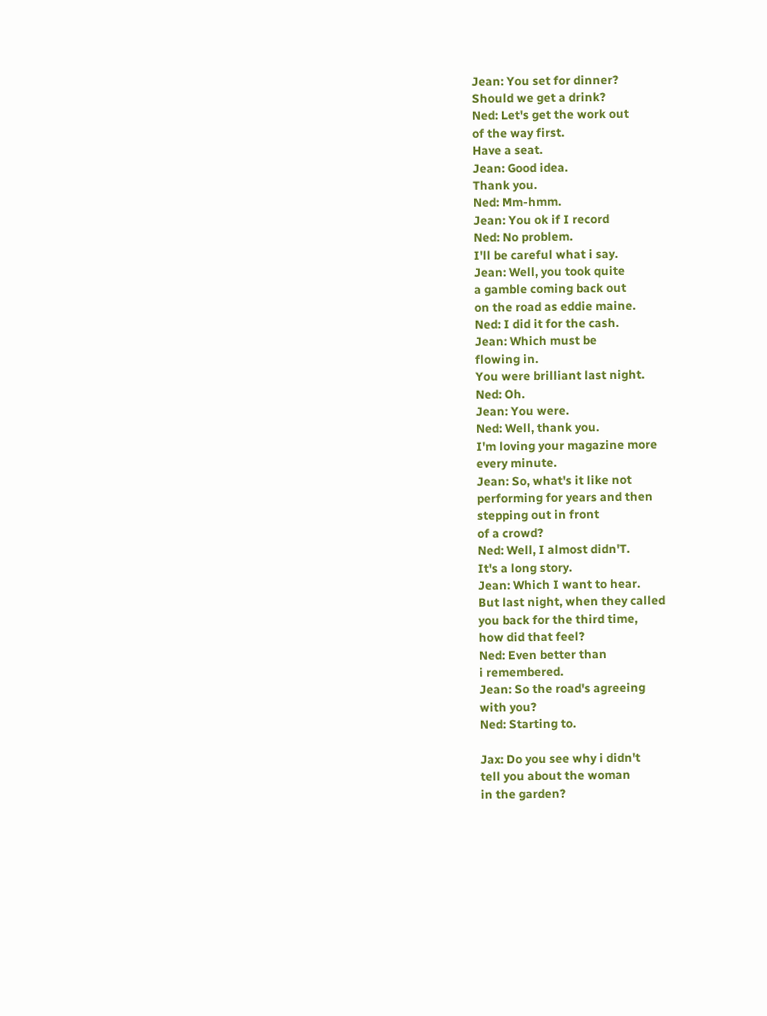Jean: You set for dinner?
Should we get a drink?
Ned: Let's get the work out
of the way first.
Have a seat.
Jean: Good idea.
Thank you.
Ned: Mm-hmm.
Jean: You ok if I record
Ned: No problem.
I'll be careful what i say.
Jean: Well, you took quite
a gamble coming back out
on the road as eddie maine.
Ned: I did it for the cash.
Jean: Which must be
flowing in.
You were brilliant last night.
Ned: Oh.
Jean: You were.
Ned: Well, thank you.
I'm loving your magazine more
every minute.
Jean: So, what's it like not
performing for years and then
stepping out in front
of a crowd?
Ned: Well, I almost didn'T.
It's a long story.
Jean: Which I want to hear.
But last night, when they called
you back for the third time,
how did that feel?
Ned: Even better than
i remembered.
Jean: So the road's agreeing
with you?
Ned: Starting to.

Jax: Do you see why i didn't
tell you about the woman
in the garden?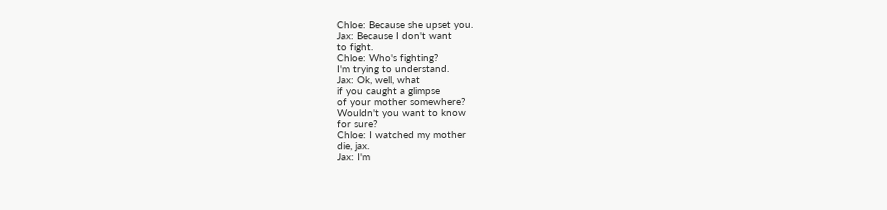Chloe: Because she upset you.
Jax: Because I don't want
to fight.
Chloe: Who's fighting?
I'm trying to understand.
Jax: Ok, well, what
if you caught a glimpse
of your mother somewhere?
Wouldn't you want to know
for sure?
Chloe: I watched my mother
die, jax.
Jax: I'm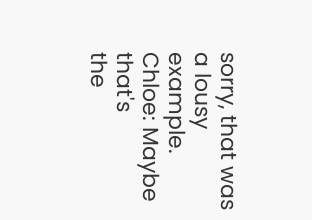sorry, that was
a lousy example.
Chloe: Maybe that's
the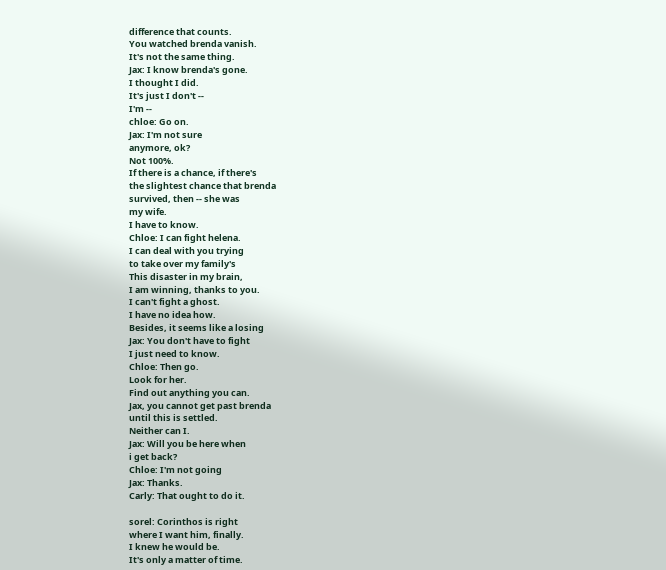difference that counts.
You watched brenda vanish.
It's not the same thing.
Jax: I know brenda's gone.
I thought I did.
It's just I don't --
I'm --
chloe: Go on.
Jax: I'm not sure
anymore, ok?
Not 100%.
If there is a chance, if there's
the slightest chance that brenda
survived, then -- she was
my wife.
I have to know.
Chloe: I can fight helena.
I can deal with you trying
to take over my family's
This disaster in my brain,
I am winning, thanks to you.
I can't fight a ghost.
I have no idea how.
Besides, it seems like a losing
Jax: You don't have to fight
I just need to know.
Chloe: Then go.
Look for her.
Find out anything you can.
Jax, you cannot get past brenda
until this is settled.
Neither can I.
Jax: Will you be here when
i get back?
Chloe: I'm not going
Jax: Thanks.
Carly: That ought to do it.

sorel: Corinthos is right
where I want him, finally.
I knew he would be.
It's only a matter of time.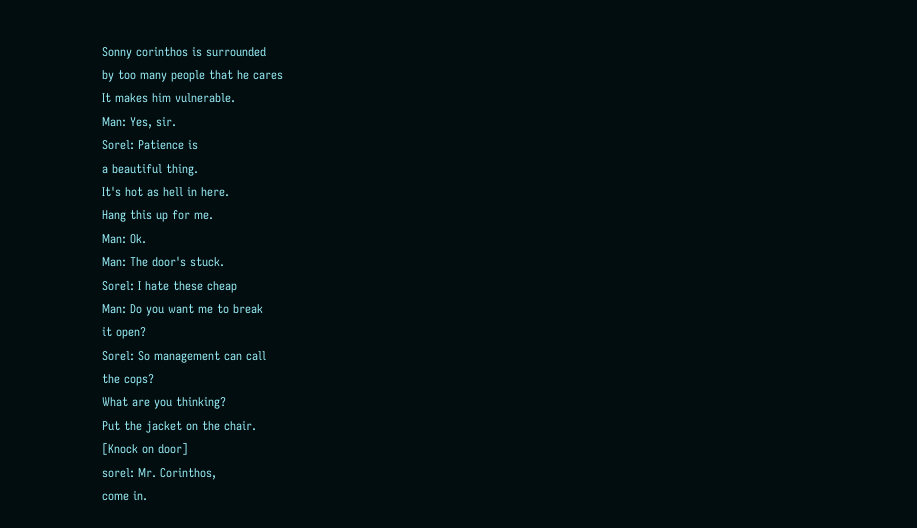Sonny corinthos is surrounded
by too many people that he cares
It makes him vulnerable.
Man: Yes, sir.
Sorel: Patience is
a beautiful thing.
It's hot as hell in here.
Hang this up for me.
Man: Ok.
Man: The door's stuck.
Sorel: I hate these cheap
Man: Do you want me to break
it open?
Sorel: So management can call
the cops?
What are you thinking?
Put the jacket on the chair.
[Knock on door]
sorel: Mr. Corinthos,
come in.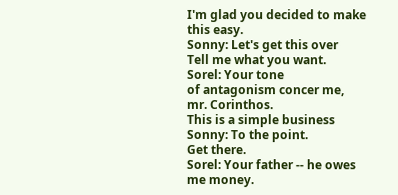I'm glad you decided to make
this easy.
Sonny: Let's get this over
Tell me what you want.
Sorel: Your tone
of antagonism concer me,
mr. Corinthos.
This is a simple business
Sonny: To the point.
Get there.
Sorel: Your father -- he owes
me money.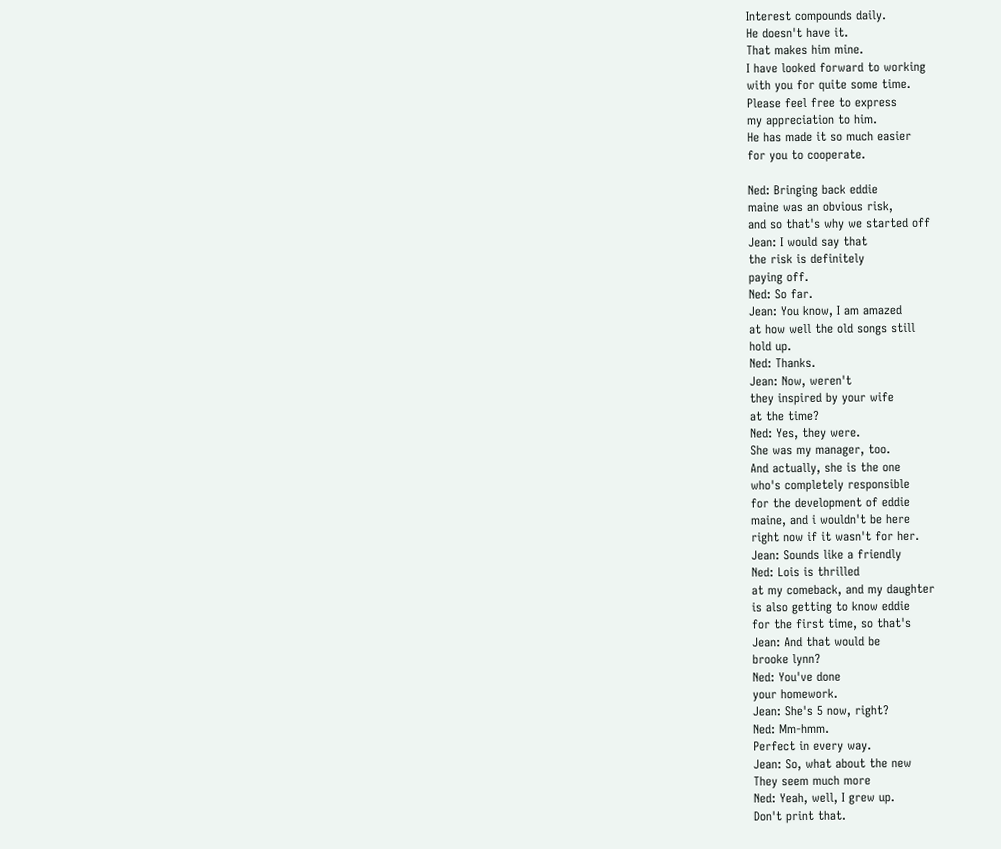Interest compounds daily.
He doesn't have it.
That makes him mine.
I have looked forward to working
with you for quite some time.
Please feel free to express
my appreciation to him.
He has made it so much easier
for you to cooperate.

Ned: Bringing back eddie
maine was an obvious risk,
and so that's why we started off
Jean: I would say that
the risk is definitely
paying off.
Ned: So far.
Jean: You know, I am amazed
at how well the old songs still
hold up.
Ned: Thanks.
Jean: Now, weren't
they inspired by your wife
at the time?
Ned: Yes, they were.
She was my manager, too.
And actually, she is the one
who's completely responsible
for the development of eddie
maine, and i wouldn't be here
right now if it wasn't for her.
Jean: Sounds like a friendly
Ned: Lois is thrilled
at my comeback, and my daughter
is also getting to know eddie
for the first time, so that's
Jean: And that would be
brooke lynn?
Ned: You've done
your homework.
Jean: She's 5 now, right?
Ned: Mm-hmm.
Perfect in every way.
Jean: So, what about the new
They seem much more
Ned: Yeah, well, I grew up.
Don't print that.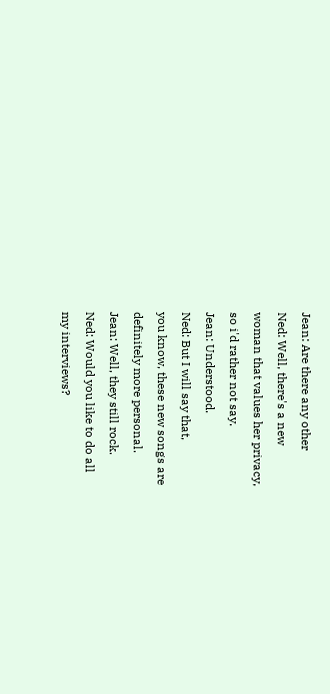Jean: Are there any other
Ned: Well, there's a new
woman that values her privacy,
so i'd rather not say.
Jean: Understood.
Ned: But I will say that,
you know, these new songs are
definitely more personal.
Jean: Well, they still rock.
Ned: Would you like to do all
my interviews?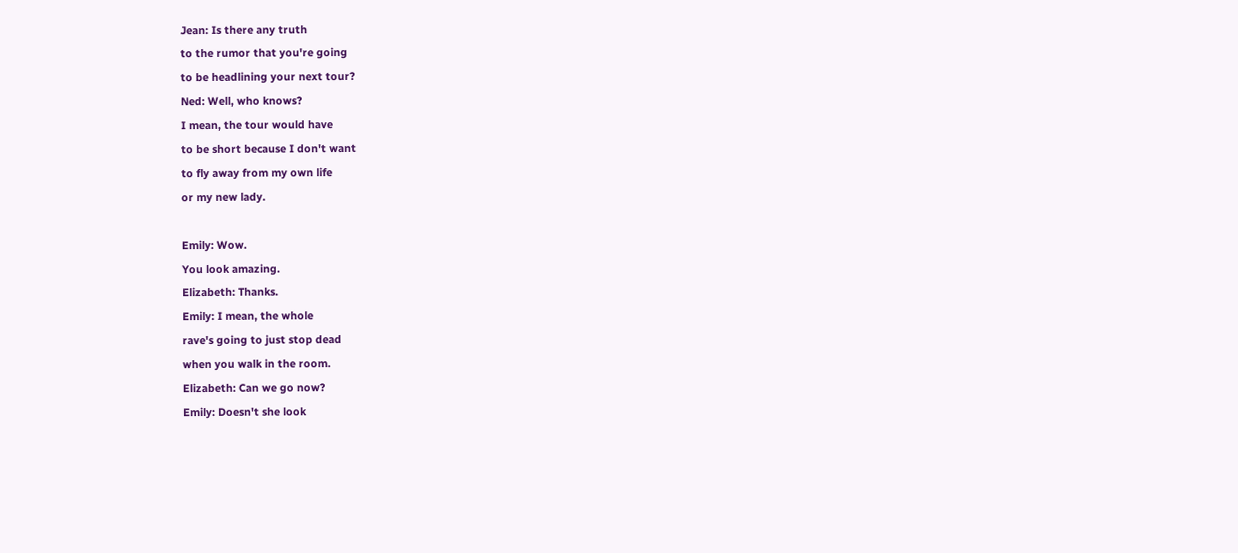Jean: Is there any truth
to the rumor that you're going
to be headlining your next tour?
Ned: Well, who knows?
I mean, the tour would have
to be short because I don't want
to fly away from my own life
or my new lady.

Emily: Wow.
You look amazing.
Elizabeth: Thanks.
Emily: I mean, the whole
rave's going to just stop dead
when you walk in the room.
Elizabeth: Can we go now?
Emily: Doesn't she look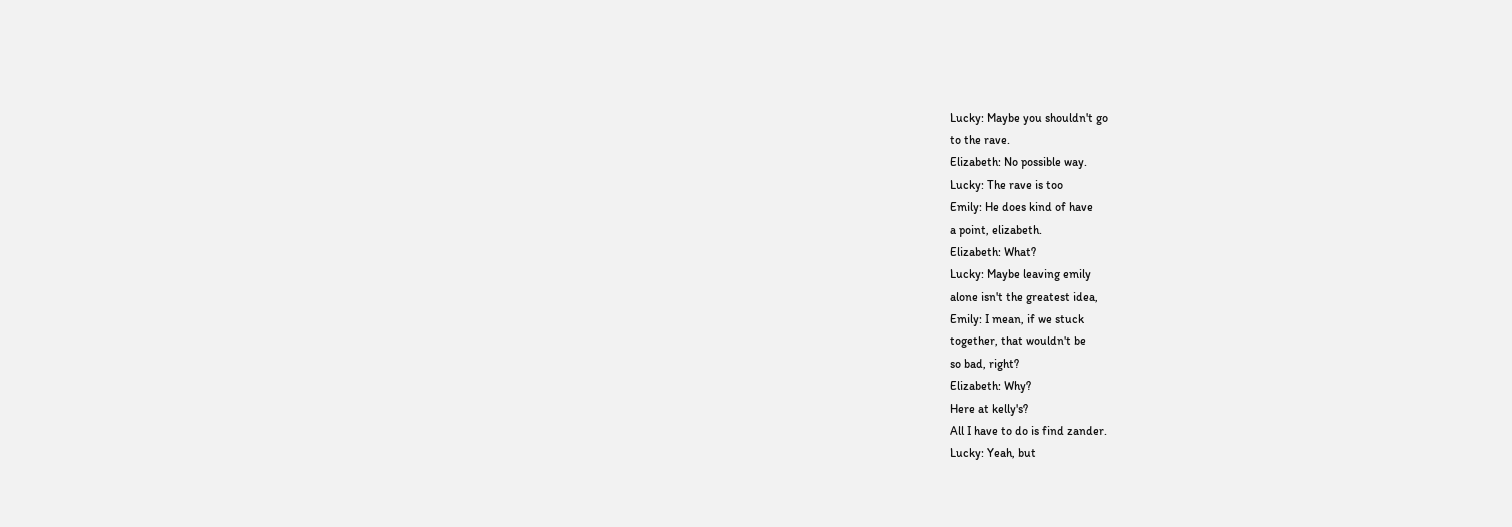Lucky: Maybe you shouldn't go
to the rave.
Elizabeth: No possible way.
Lucky: The rave is too
Emily: He does kind of have
a point, elizabeth.
Elizabeth: What?
Lucky: Maybe leaving emily
alone isn't the greatest idea,
Emily: I mean, if we stuck
together, that wouldn't be
so bad, right?
Elizabeth: Why?
Here at kelly's?
All I have to do is find zander.
Lucky: Yeah, but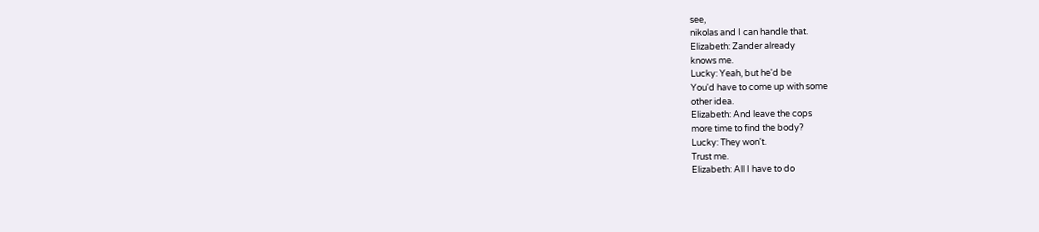see,
nikolas and I can handle that.
Elizabeth: Zander already
knows me.
Lucky: Yeah, but he'd be
You'd have to come up with some
other idea.
Elizabeth: And leave the cops
more time to find the body?
Lucky: They won't.
Trust me.
Elizabeth: All I have to do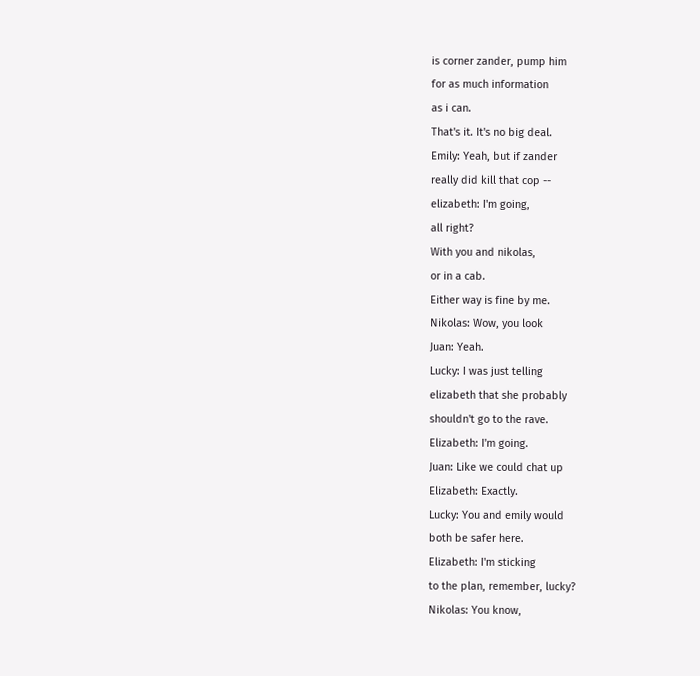is corner zander, pump him
for as much information
as i can.
That's it. It's no big deal.
Emily: Yeah, but if zander
really did kill that cop --
elizabeth: I'm going,
all right?
With you and nikolas,
or in a cab.
Either way is fine by me.
Nikolas: Wow, you look
Juan: Yeah.
Lucky: I was just telling
elizabeth that she probably
shouldn't go to the rave.
Elizabeth: I'm going.
Juan: Like we could chat up
Elizabeth: Exactly.
Lucky: You and emily would
both be safer here.
Elizabeth: I'm sticking
to the plan, remember, lucky?
Nikolas: You know,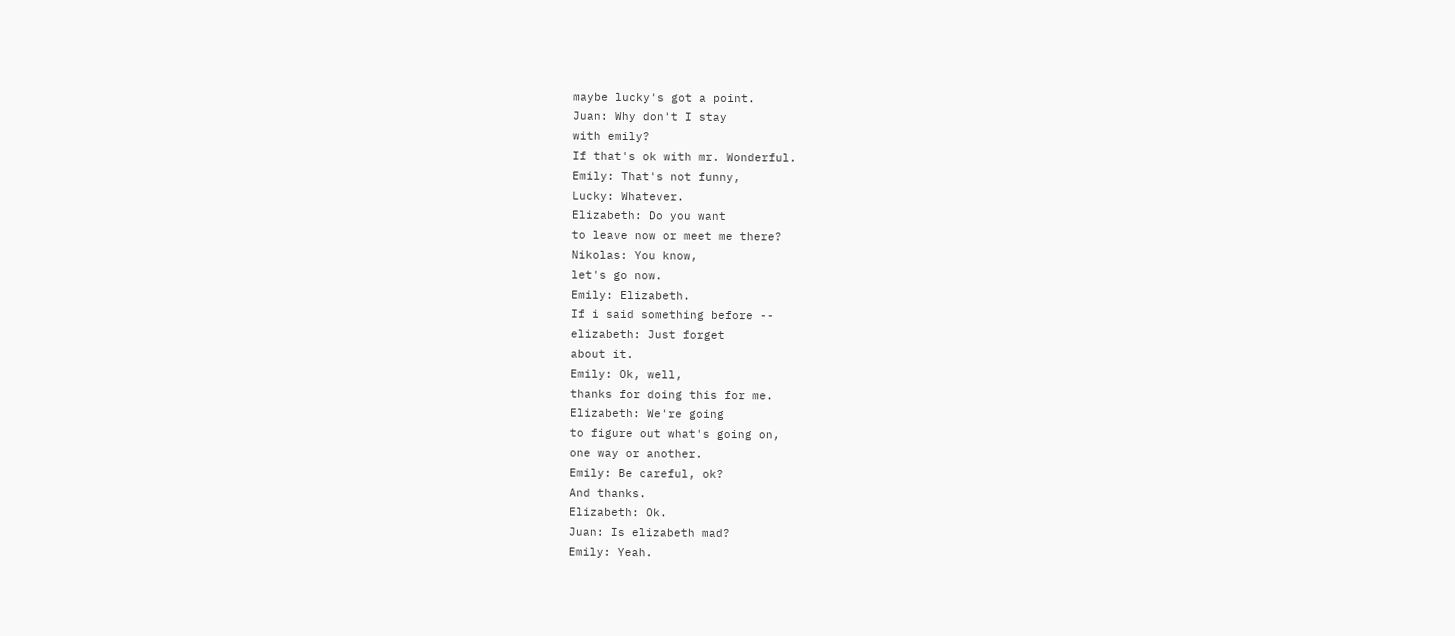maybe lucky's got a point.
Juan: Why don't I stay
with emily?
If that's ok with mr. Wonderful.
Emily: That's not funny,
Lucky: Whatever.
Elizabeth: Do you want
to leave now or meet me there?
Nikolas: You know,
let's go now.
Emily: Elizabeth.
If i said something before --
elizabeth: Just forget
about it.
Emily: Ok, well,
thanks for doing this for me.
Elizabeth: We're going
to figure out what's going on,
one way or another.
Emily: Be careful, ok?
And thanks.
Elizabeth: Ok.
Juan: Is elizabeth mad?
Emily: Yeah.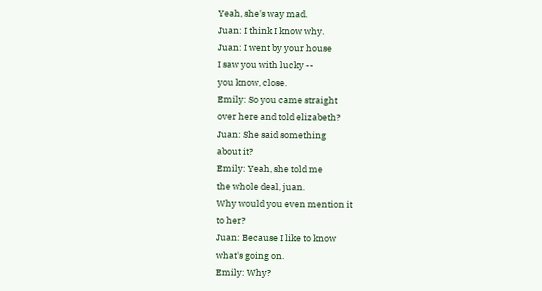Yeah, she's way mad.
Juan: I think I know why.
Juan: I went by your house
I saw you with lucky --
you know, close.
Emily: So you came straight
over here and told elizabeth?
Juan: She said something
about it?
Emily: Yeah, she told me
the whole deal, juan.
Why would you even mention it
to her?
Juan: Because I like to know
what's going on.
Emily: Why?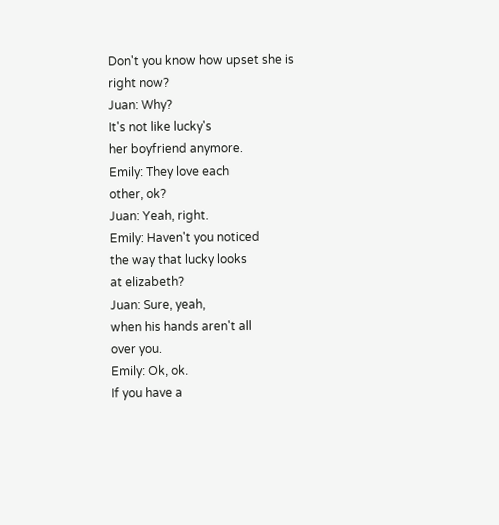Don't you know how upset she is
right now?
Juan: Why?
It's not like lucky's
her boyfriend anymore.
Emily: They love each
other, ok?
Juan: Yeah, right.
Emily: Haven't you noticed
the way that lucky looks
at elizabeth?
Juan: Sure, yeah,
when his hands aren't all
over you.
Emily: Ok, ok.
If you have a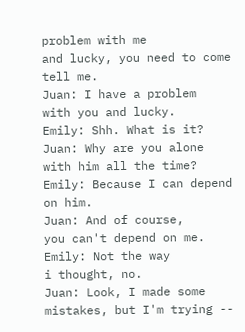problem with me
and lucky, you need to come
tell me.
Juan: I have a problem
with you and lucky.
Emily: Shh. What is it?
Juan: Why are you alone
with him all the time?
Emily: Because I can depend
on him.
Juan: And of course,
you can't depend on me.
Emily: Not the way
i thought, no.
Juan: Look, I made some
mistakes, but I'm trying --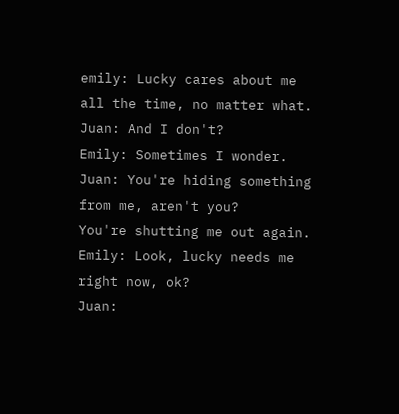emily: Lucky cares about me
all the time, no matter what.
Juan: And I don't?
Emily: Sometimes I wonder.
Juan: You're hiding something
from me, aren't you?
You're shutting me out again.
Emily: Look, lucky needs me
right now, ok?
Juan: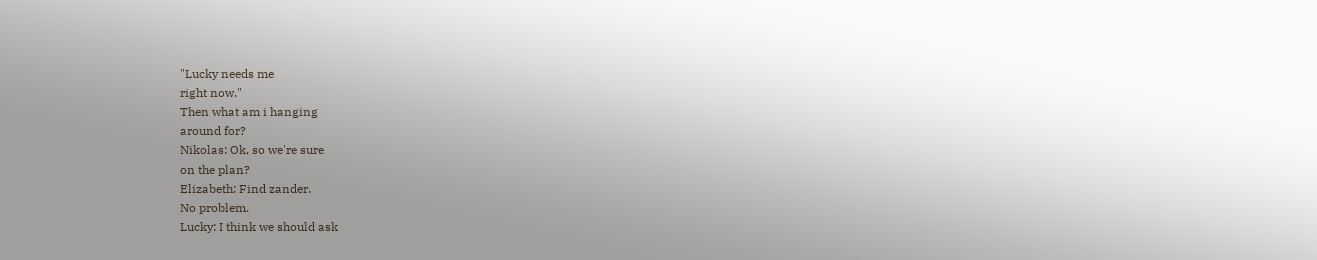"Lucky needs me
right now."
Then what am i hanging
around for?
Nikolas: Ok, so we're sure
on the plan?
Elizabeth: Find zander.
No problem.
Lucky: I think we should ask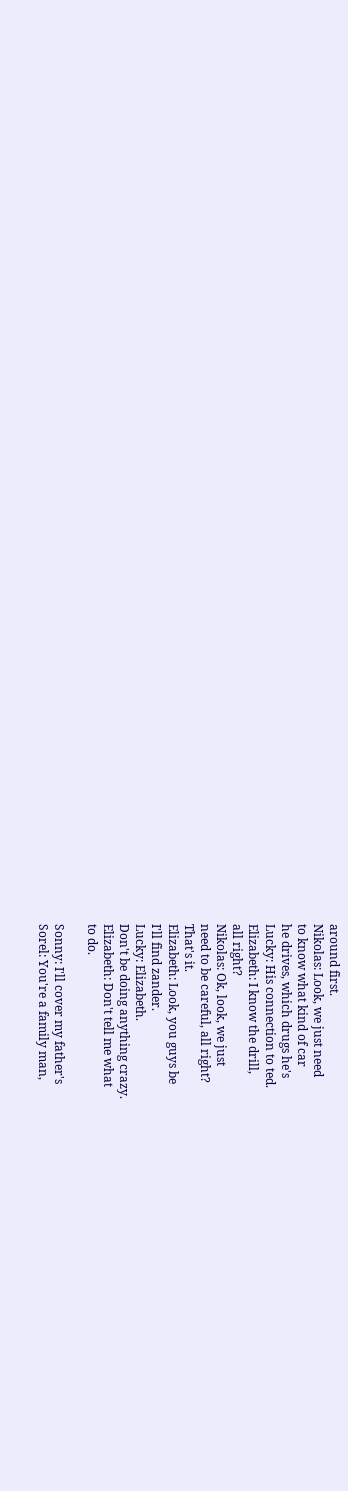around first.
Nikolas: Look, we just need
to know what kind of car
he drives, which drugs he's
Lucky: His connection to ted.
Elizabeth: I know the drill,
all right?
Nikolas: Ok, look, we just
need to be careful, all right?
That's it.
Elizabeth: Look, you guys be
I'll find zander.
Lucky: Elizabeth.
Don't be doing anything crazy.
Elizabeth: Don't tell me what
to do.

Sonny: I'll cover my father's
Sorel: You're a family man,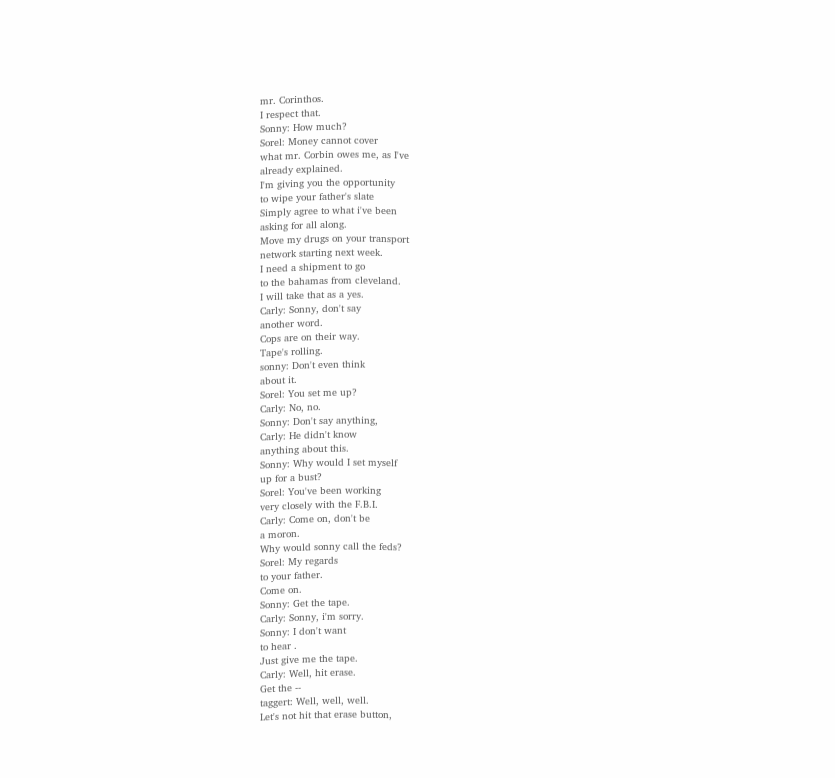mr. Corinthos.
I respect that.
Sonny: How much?
Sorel: Money cannot cover
what mr. Corbin owes me, as I've
already explained.
I'm giving you the opportunity
to wipe your father's slate
Simply agree to what i've been
asking for all along.
Move my drugs on your transport
network starting next week.
I need a shipment to go
to the bahamas from cleveland.
I will take that as a yes.
Carly: Sonny, don't say
another word.
Cops are on their way.
Tape's rolling.
sonny: Don't even think
about it.
Sorel: You set me up?
Carly: No, no.
Sonny: Don't say anything,
Carly: He didn't know
anything about this.
Sonny: Why would I set myself
up for a bust?
Sorel: You've been working
very closely with the F.B.I.
Carly: Come on, don't be
a moron.
Why would sonny call the feds?
Sorel: My regards
to your father.
Come on.
Sonny: Get the tape.
Carly: Sonny, i'm sorry.
Sonny: I don't want
to hear .
Just give me the tape.
Carly: Well, hit erase.
Get the --
taggert: Well, well, well.
Let's not hit that erase button,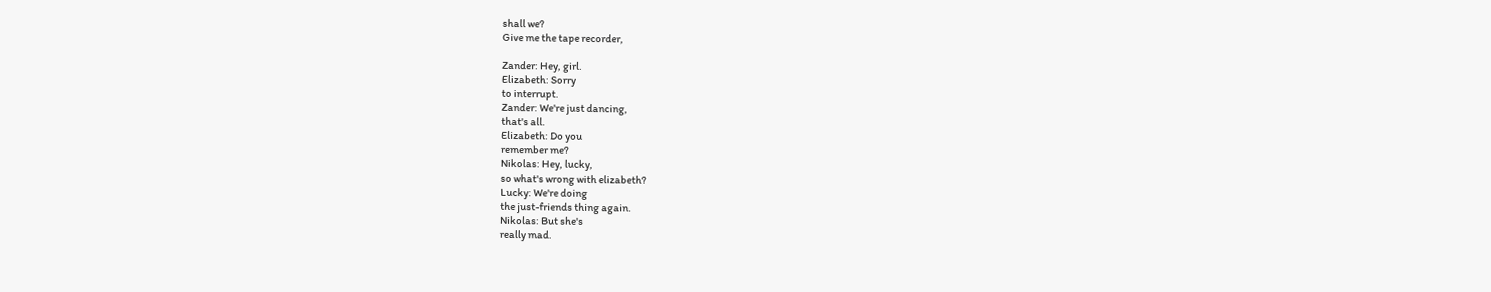shall we?
Give me the tape recorder,

Zander: Hey, girl.
Elizabeth: Sorry
to interrupt.
Zander: We're just dancing,
that's all.
Elizabeth: Do you
remember me?
Nikolas: Hey, lucky,
so what's wrong with elizabeth?
Lucky: We're doing
the just-friends thing again.
Nikolas: But she's
really mad.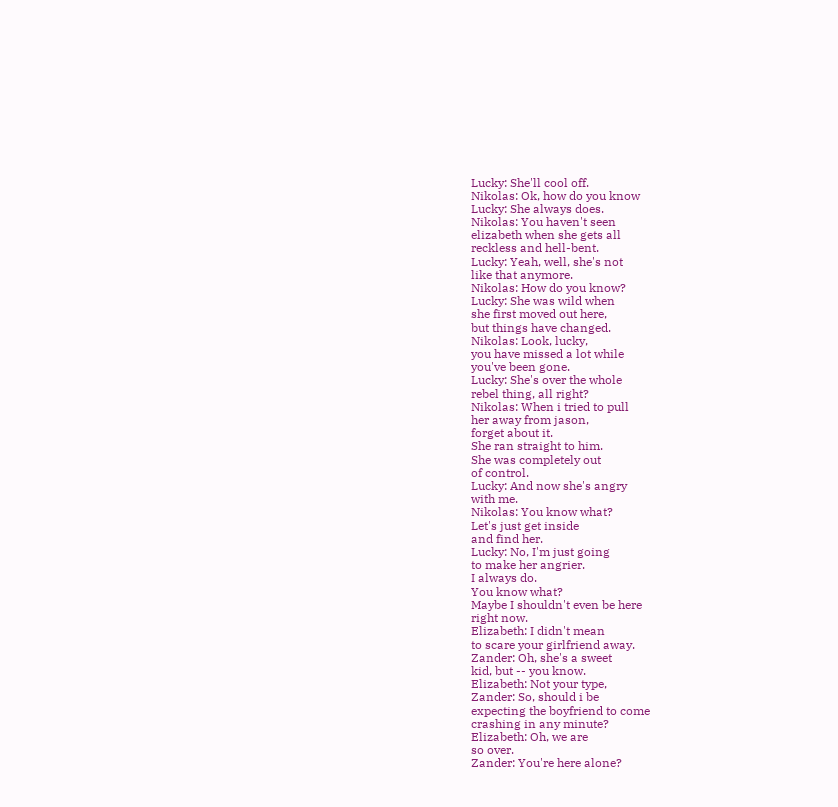Lucky: She'll cool off.
Nikolas: Ok, how do you know
Lucky: She always does.
Nikolas: You haven't seen
elizabeth when she gets all
reckless and hell-bent.
Lucky: Yeah, well, she's not
like that anymore.
Nikolas: How do you know?
Lucky: She was wild when
she first moved out here,
but things have changed.
Nikolas: Look, lucky,
you have missed a lot while
you've been gone.
Lucky: She's over the whole
rebel thing, all right?
Nikolas: When i tried to pull
her away from jason,
forget about it.
She ran straight to him.
She was completely out
of control.
Lucky: And now she's angry
with me.
Nikolas: You know what?
Let's just get inside
and find her.
Lucky: No, I'm just going
to make her angrier.
I always do.
You know what?
Maybe I shouldn't even be here
right now.
Elizabeth: I didn't mean
to scare your girlfriend away.
Zander: Oh, she's a sweet
kid, but -- you know.
Elizabeth: Not your type,
Zander: So, should i be
expecting the boyfriend to come
crashing in any minute?
Elizabeth: Oh, we are
so over.
Zander: You're here alone?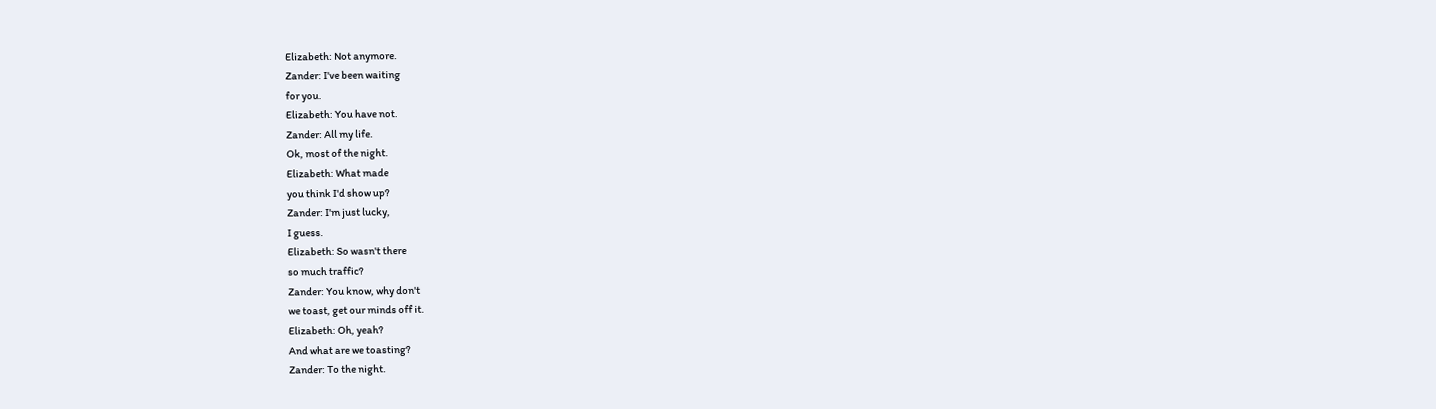Elizabeth: Not anymore.
Zander: I've been waiting
for you.
Elizabeth: You have not.
Zander: All my life.
Ok, most of the night.
Elizabeth: What made
you think I'd show up?
Zander: I'm just lucky,
I guess.
Elizabeth: So wasn't there
so much traffic?
Zander: You know, why don't
we toast, get our minds off it.
Elizabeth: Oh, yeah?
And what are we toasting?
Zander: To the night.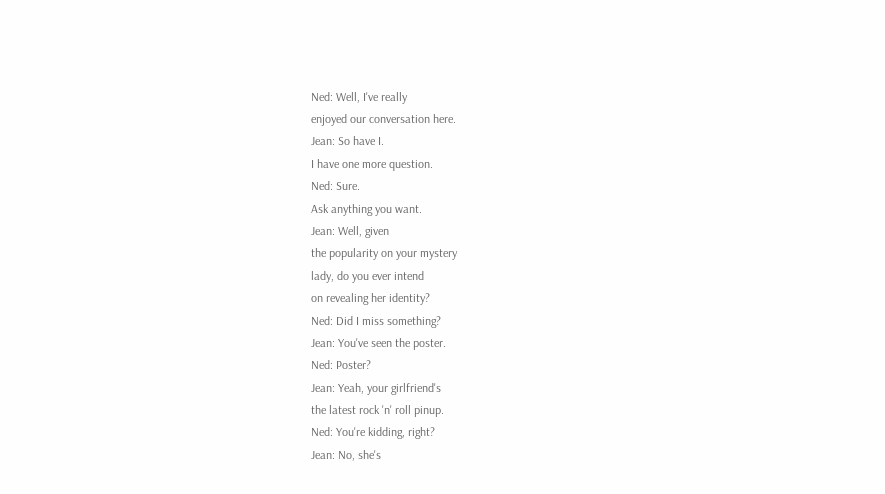Ned: Well, I've really
enjoyed our conversation here.
Jean: So have I.
I have one more question.
Ned: Sure.
Ask anything you want.
Jean: Well, given
the popularity on your mystery
lady, do you ever intend
on revealing her identity?
Ned: Did I miss something?
Jean: You've seen the poster.
Ned: Poster?
Jean: Yeah, your girlfriend's
the latest rock 'n' roll pinup.
Ned: You're kidding, right?
Jean: No, she's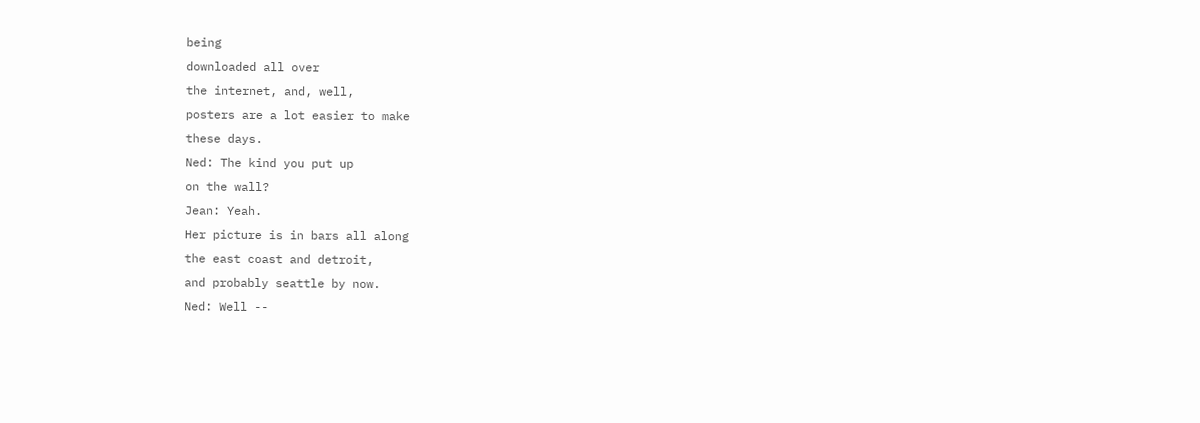being
downloaded all over
the internet, and, well,
posters are a lot easier to make
these days.
Ned: The kind you put up
on the wall?
Jean: Yeah.
Her picture is in bars all along
the east coast and detroit,
and probably seattle by now.
Ned: Well --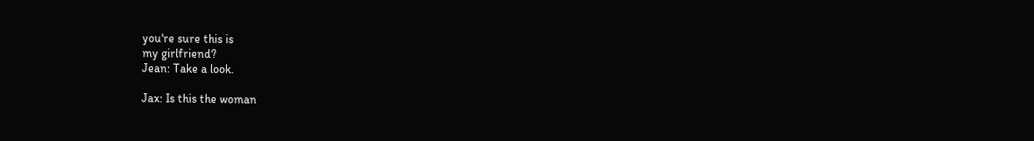you're sure this is
my girlfriend?
Jean: Take a look.

Jax: Is this the woman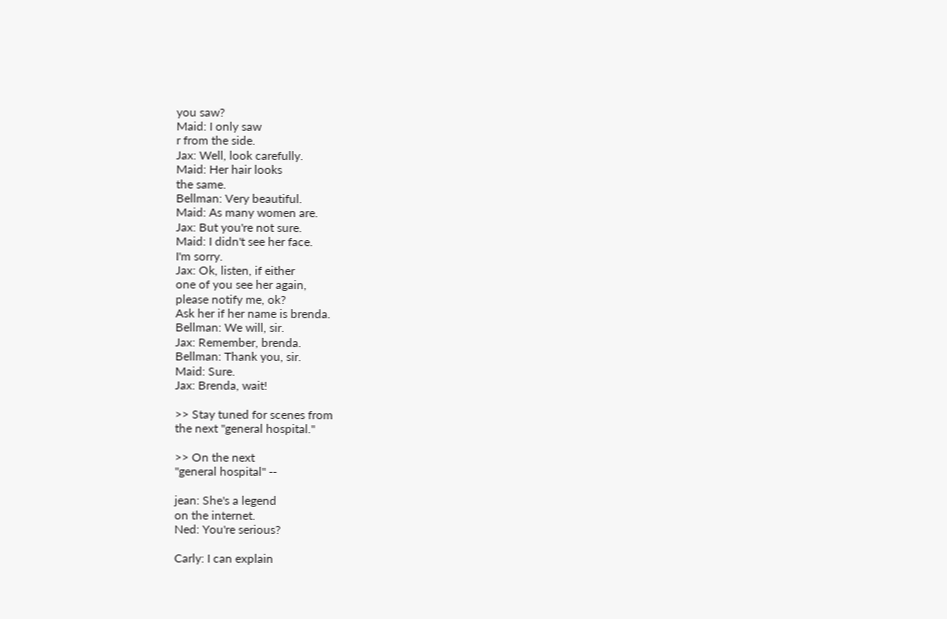you saw?
Maid: I only saw
r from the side.
Jax: Well, look carefully.
Maid: Her hair looks
the same.
Bellman: Very beautiful.
Maid: As many women are.
Jax: But you're not sure.
Maid: I didn't see her face.
I'm sorry.
Jax: Ok, listen, if either
one of you see her again,
please notify me, ok?
Ask her if her name is brenda.
Bellman: We will, sir.
Jax: Remember, brenda.
Bellman: Thank you, sir.
Maid: Sure.
Jax: Brenda, wait!

>> Stay tuned for scenes from
the next "general hospital."

>> On the next
"general hospital" --

jean: She's a legend
on the internet.
Ned: You're serious?

Carly: I can explain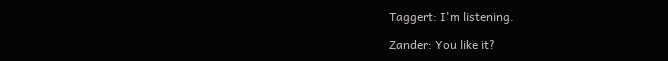Taggert: I'm listening.

Zander: You like it?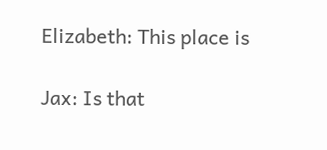Elizabeth: This place is

Jax: Is that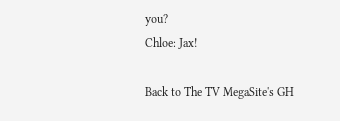you?
Chloe: Jax!

Back to The TV MegaSite's GH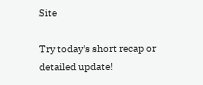Site

Try today's short recap or detailed update!